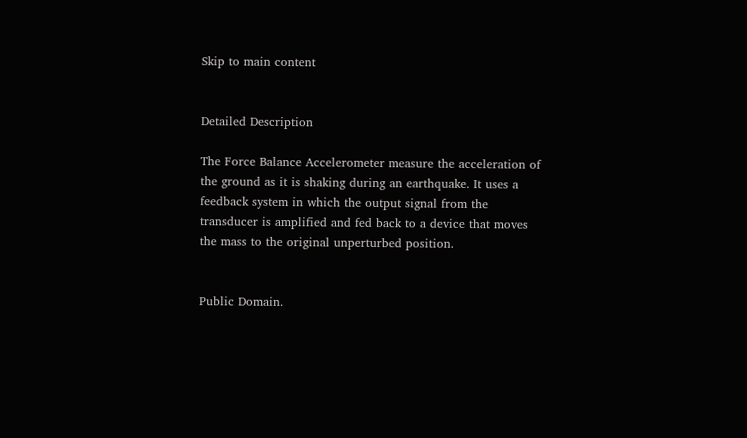Skip to main content


Detailed Description

The Force Balance Accelerometer measure the acceleration of the ground as it is shaking during an earthquake. It uses a feedback system in which the output signal from the transducer is amplified and fed back to a device that moves the mass to the original unperturbed position.


Public Domain.